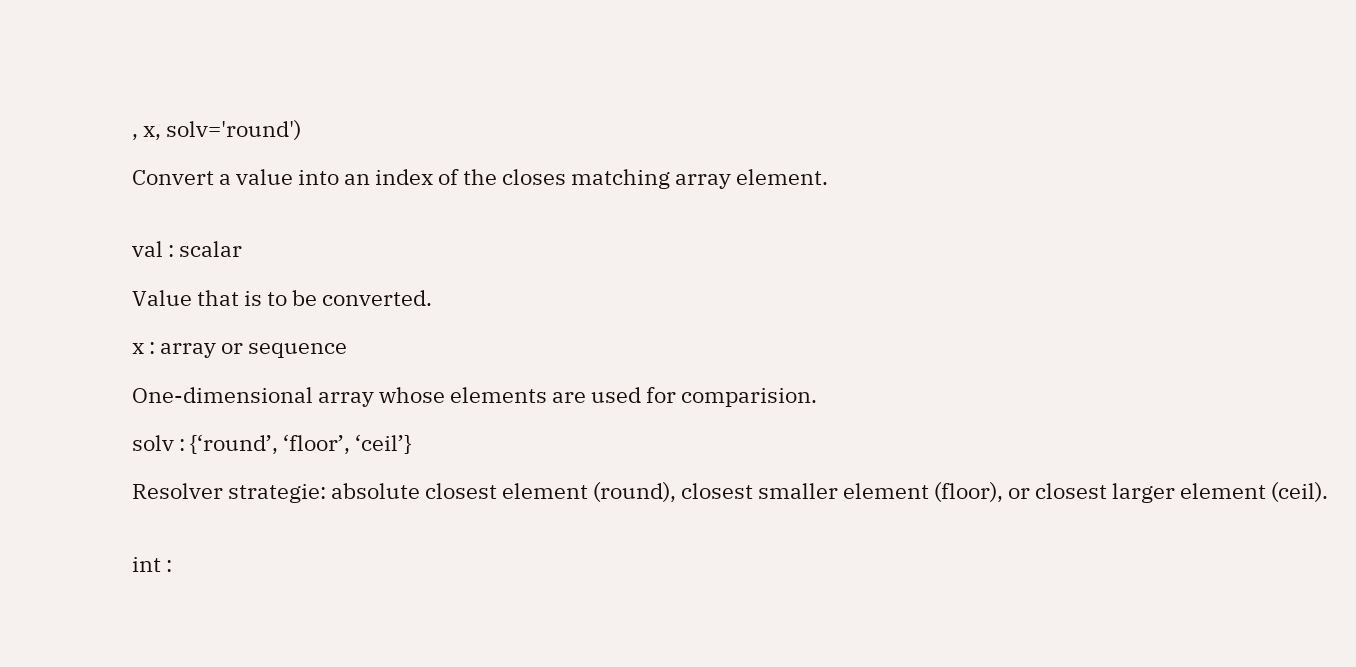, x, solv='round')

Convert a value into an index of the closes matching array element.


val : scalar

Value that is to be converted.

x : array or sequence

One-dimensional array whose elements are used for comparision.

solv : {‘round’, ‘floor’, ‘ceil’}

Resolver strategie: absolute closest element (round), closest smaller element (floor), or closest larger element (ceil).


int :